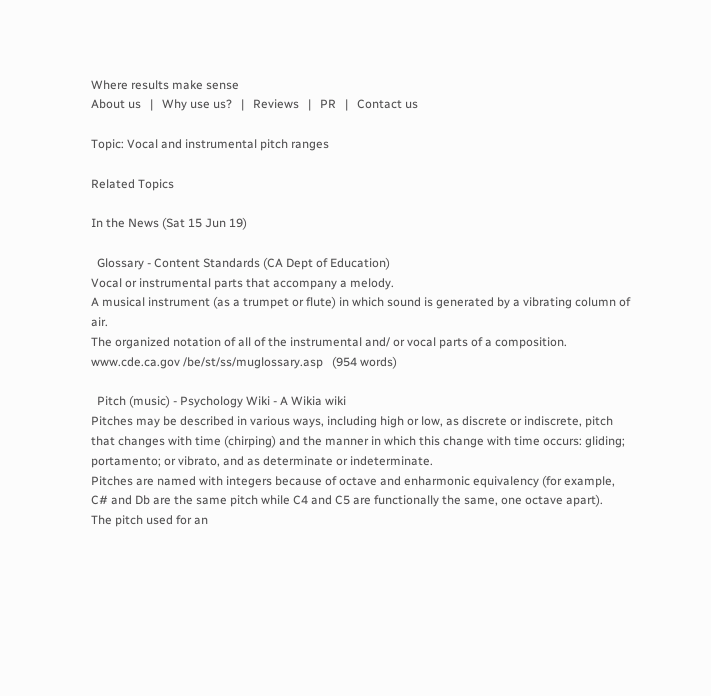Where results make sense
About us   |   Why use us?   |   Reviews   |   PR   |   Contact us

Topic: Vocal and instrumental pitch ranges

Related Topics

In the News (Sat 15 Jun 19)

  Glossary - Content Standards (CA Dept of Education)
Vocal or instrumental parts that accompany a melody.
A musical instrument (as a trumpet or flute) in which sound is generated by a vibrating column of air.
The organized notation of all of the instrumental and/ or vocal parts of a composition.
www.cde.ca.gov /be/st/ss/muglossary.asp   (954 words)

  Pitch (music) - Psychology Wiki - A Wikia wiki
Pitches may be described in various ways, including high or low, as discrete or indiscrete, pitch that changes with time (chirping) and the manner in which this change with time occurs: gliding; portamento; or vibrato, and as determinate or indeterminate.
Pitches are named with integers because of octave and enharmonic equivalency (for example, C# and Db are the same pitch while C4 and C5 are functionally the same, one octave apart).
The pitch used for an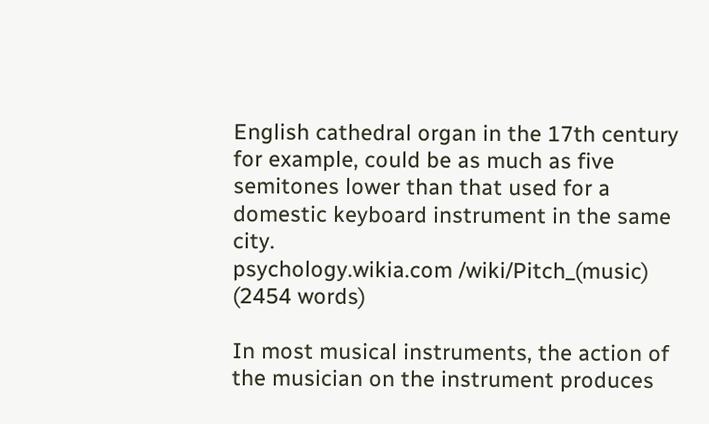English cathedral organ in the 17th century for example, could be as much as five semitones lower than that used for a domestic keyboard instrument in the same city.
psychology.wikia.com /wiki/Pitch_(music)   (2454 words)

In most musical instruments, the action of the musician on the instrument produces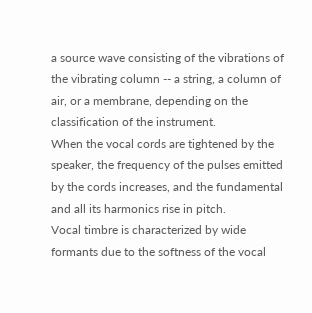a source wave consisting of the vibrations of the vibrating column -- a string, a column of air, or a membrane, depending on the classification of the instrument.
When the vocal cords are tightened by the speaker, the frequency of the pulses emitted by the cords increases, and the fundamental and all its harmonics rise in pitch.
Vocal timbre is characterized by wide formants due to the softness of the vocal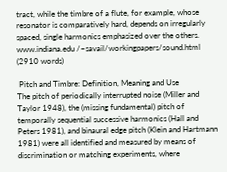tract, while the timbre of a flute, for example, whose resonator is comparatively hard, depends on irregularly spaced, single harmonics emphasized over the others.
www.indiana.edu /~savail/workingpapers/sound.html   (2910 words)

 Pitch and Timbre: Definition, Meaning and Use
The pitch of periodically interrupted noise (Miller and Taylor 1948), the (missing fundamental) pitch of temporally sequential successive harmonics (Hall and Peters 1981), and binaural edge pitch (Klein and Hartmann 1981) were all identified and measured by means of discrimination or matching experiments, where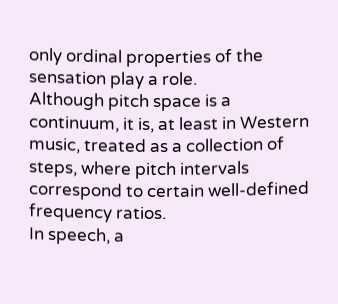only ordinal properties of the sensation play a role.
Although pitch space is a continuum, it is, at least in Western music, treated as a collection of steps, where pitch intervals correspond to certain well-defined frequency ratios.
In speech, a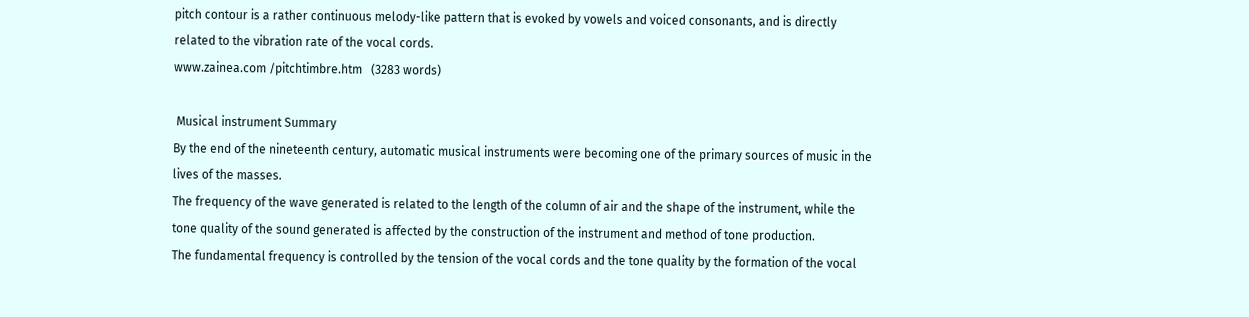pitch contour is a rather continuous melody-like pattern that is evoked by vowels and voiced consonants, and is directly related to the vibration rate of the vocal cords.
www.zainea.com /pitchtimbre.htm   (3283 words)

 Musical instrument Summary
By the end of the nineteenth century, automatic musical instruments were becoming one of the primary sources of music in the lives of the masses.
The frequency of the wave generated is related to the length of the column of air and the shape of the instrument, while the tone quality of the sound generated is affected by the construction of the instrument and method of tone production.
The fundamental frequency is controlled by the tension of the vocal cords and the tone quality by the formation of the vocal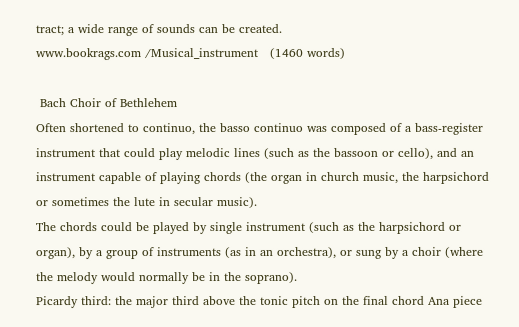tract; a wide range of sounds can be created.
www.bookrags.com /Musical_instrument   (1460 words)

 Bach Choir of Bethlehem
Often shortened to continuo, the basso continuo was composed of a bass-register instrument that could play melodic lines (such as the bassoon or cello), and an instrument capable of playing chords (the organ in church music, the harpsichord or sometimes the lute in secular music).
The chords could be played by single instrument (such as the harpsichord or organ), by a group of instruments (as in an orchestra), or sung by a choir (where the melody would normally be in the soprano).
Picardy third: the major third above the tonic pitch on the final chord Ana piece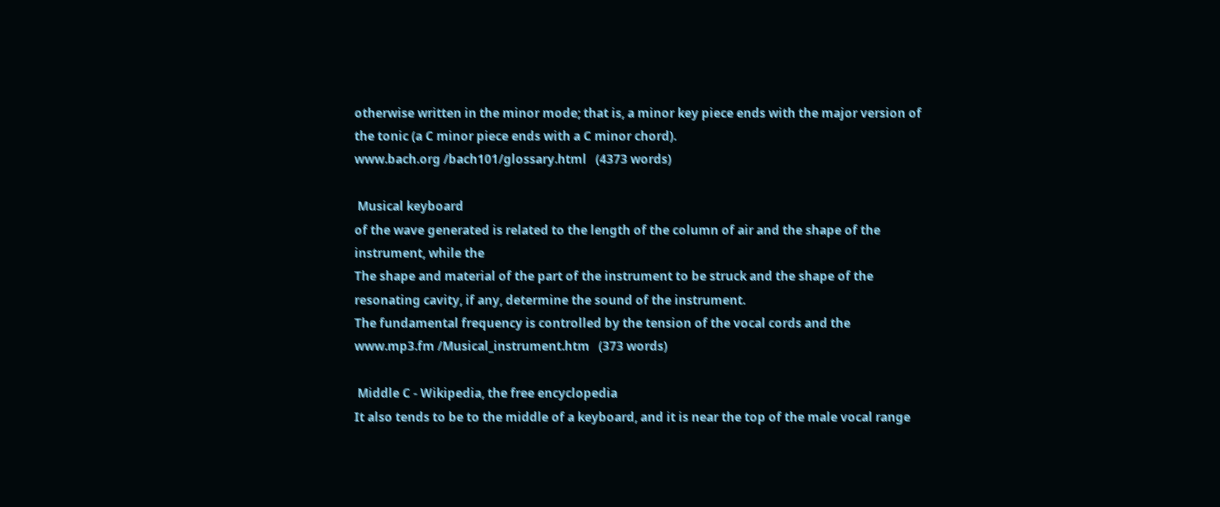otherwise written in the minor mode; that is, a minor key piece ends with the major version of the tonic (a C minor piece ends with a C minor chord).
www.bach.org /bach101/glossary.html   (4373 words)

 Musical keyboard
of the wave generated is related to the length of the column of air and the shape of the instrument, while the
The shape and material of the part of the instrument to be struck and the shape of the resonating cavity, if any, determine the sound of the instrument.
The fundamental frequency is controlled by the tension of the vocal cords and the
www.mp3.fm /Musical_instrument.htm   (373 words)

 Middle C - Wikipedia, the free encyclopedia
It also tends to be to the middle of a keyboard, and it is near the top of the male vocal range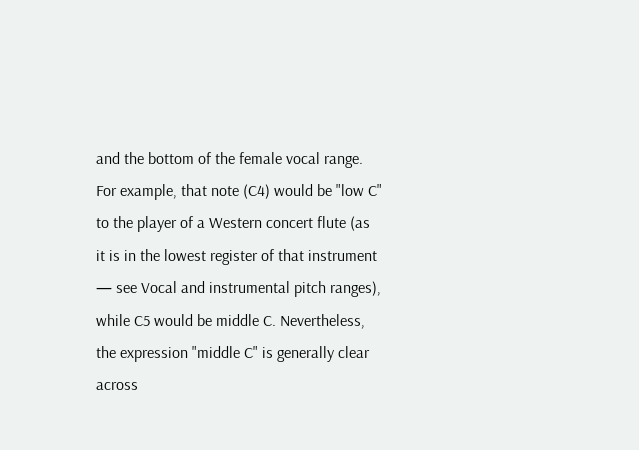and the bottom of the female vocal range.
For example, that note (C4) would be "low C" to the player of a Western concert flute (as it is in the lowest register of that instrument — see Vocal and instrumental pitch ranges), while C5 would be middle C. Nevertheless, the expression "middle C" is generally clear across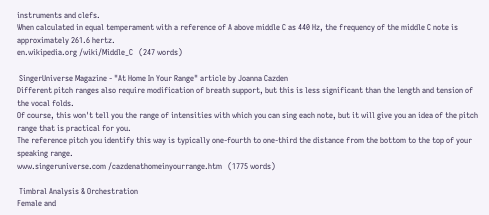instruments and clefs.
When calculated in equal temperament with a reference of A above middle C as 440 Hz, the frequency of the middle C note is approximately 261.6 hertz.
en.wikipedia.org /wiki/Middle_C   (247 words)

 SingerUniverse Magazine - "At Home In Your Range" article by Joanna Cazden
Different pitch ranges also require modification of breath support, but this is less significant than the length and tension of the vocal folds.
Of course, this won't tell you the range of intensities with which you can sing each note, but it will give you an idea of the pitch range that is practical for you.
The reference pitch you identify this way is typically one-fourth to one-third the distance from the bottom to the top of your speaking range.
www.singeruniverse.com /cazdenathomeinyourrange.htm   (1775 words)

 Timbral Analysis & Orchestration
Female and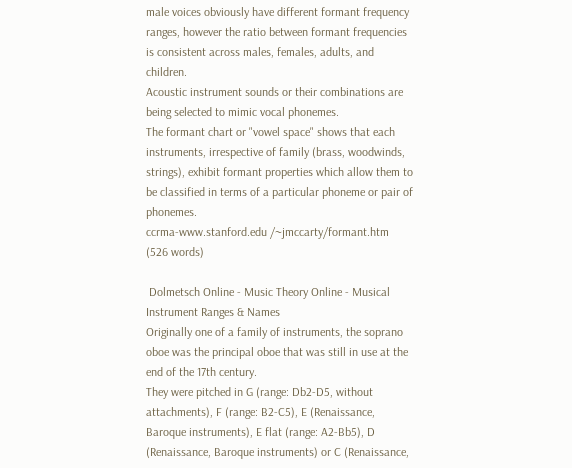male voices obviously have different formant frequency ranges, however the ratio between formant frequencies is consistent across males, females, adults, and children.
Acoustic instrument sounds or their combinations are being selected to mimic vocal phonemes.
The formant chart or "vowel space" shows that each instruments, irrespective of family (brass, woodwinds, strings), exhibit formant properties which allow them to be classified in terms of a particular phoneme or pair of phonemes.
ccrma-www.stanford.edu /~jmccarty/formant.htm   (526 words)

 Dolmetsch Online - Music Theory Online - Musical Instrument Ranges & Names
Originally one of a family of instruments, the soprano oboe was the principal oboe that was still in use at the end of the 17th century.
They were pitched in G (range: Db2-D5, without attachments), F (range: B2-C5), E (Renaissance, Baroque instruments), E flat (range: A2-Bb5), D (Renaissance, Baroque instruments) or C (Renaissance,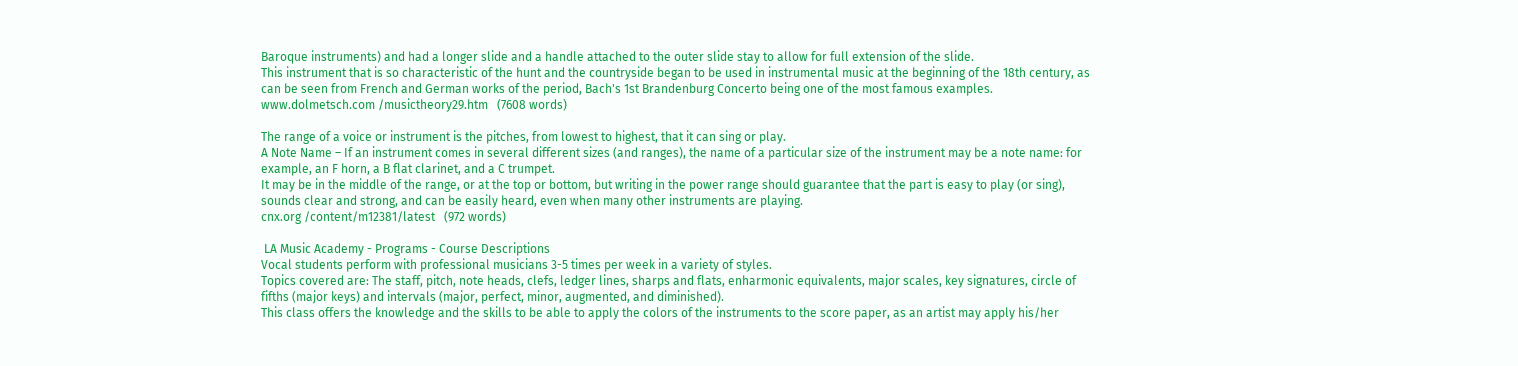Baroque instruments) and had a longer slide and a handle attached to the outer slide stay to allow for full extension of the slide.
This instrument that is so characteristic of the hunt and the countryside began to be used in instrumental music at the beginning of the 18th century, as can be seen from French and German works of the period, Bach's 1st Brandenburg Concerto being one of the most famous examples.
www.dolmetsch.com /musictheory29.htm   (7608 words)

The range of a voice or instrument is the pitches, from lowest to highest, that it can sing or play.
A Note Name – If an instrument comes in several different sizes (and ranges), the name of a particular size of the instrument may be a note name: for example, an F horn, a B flat clarinet, and a C trumpet.
It may be in the middle of the range, or at the top or bottom, but writing in the power range should guarantee that the part is easy to play (or sing), sounds clear and strong, and can be easily heard, even when many other instruments are playing.
cnx.org /content/m12381/latest   (972 words)

 LA Music Academy - Programs - Course Descriptions
Vocal students perform with professional musicians 3-5 times per week in a variety of styles.
Topics covered are: The staff, pitch, note heads, clefs, ledger lines, sharps and flats, enharmonic equivalents, major scales, key signatures, circle of fifths (major keys) and intervals (major, perfect, minor, augmented, and diminished).
This class offers the knowledge and the skills to be able to apply the colors of the instruments to the score paper, as an artist may apply his/her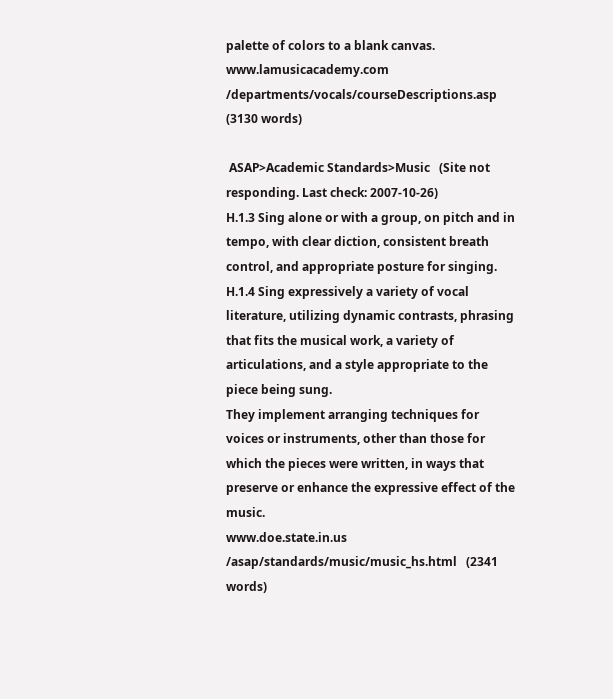palette of colors to a blank canvas.
www.lamusicacademy.com /departments/vocals/courseDescriptions.asp   (3130 words)

 ASAP>Academic Standards>Music   (Site not responding. Last check: 2007-10-26)
H.1.3 Sing alone or with a group, on pitch and in tempo, with clear diction, consistent breath control, and appropriate posture for singing.
H.1.4 Sing expressively a variety of vocal literature, utilizing dynamic contrasts, phrasing that fits the musical work, a variety of articulations, and a style appropriate to the piece being sung.
They implement arranging techniques for voices or instruments, other than those for which the pieces were written, in ways that preserve or enhance the expressive effect of the music.
www.doe.state.in.us /asap/standards/music/music_hs.html   (2341 words)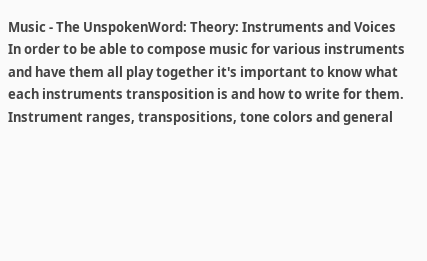Music - The UnspokenWord: Theory: Instruments and Voices
In order to be able to compose music for various instruments and have them all play together it's important to know what each instruments transposition is and how to write for them.
Instrument ranges, transpositions, tone colors and general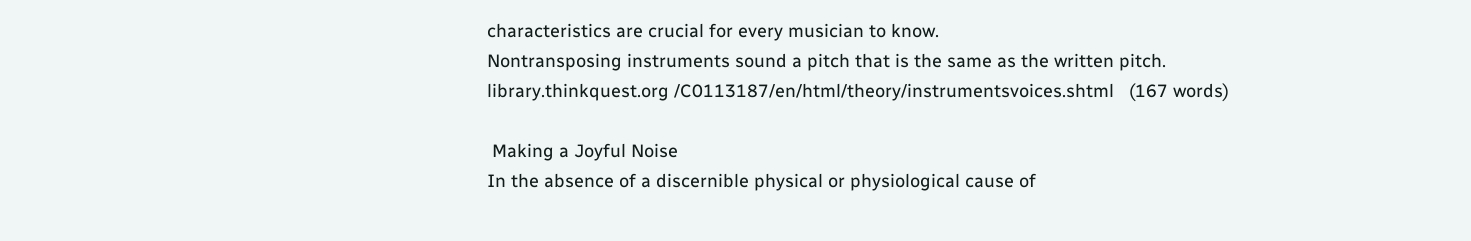characteristics are crucial for every musician to know.
Nontransposing instruments sound a pitch that is the same as the written pitch.
library.thinkquest.org /C0113187/en/html/theory/instrumentsvoices.shtml   (167 words)

 Making a Joyful Noise
In the absence of a discernible physical or physiological cause of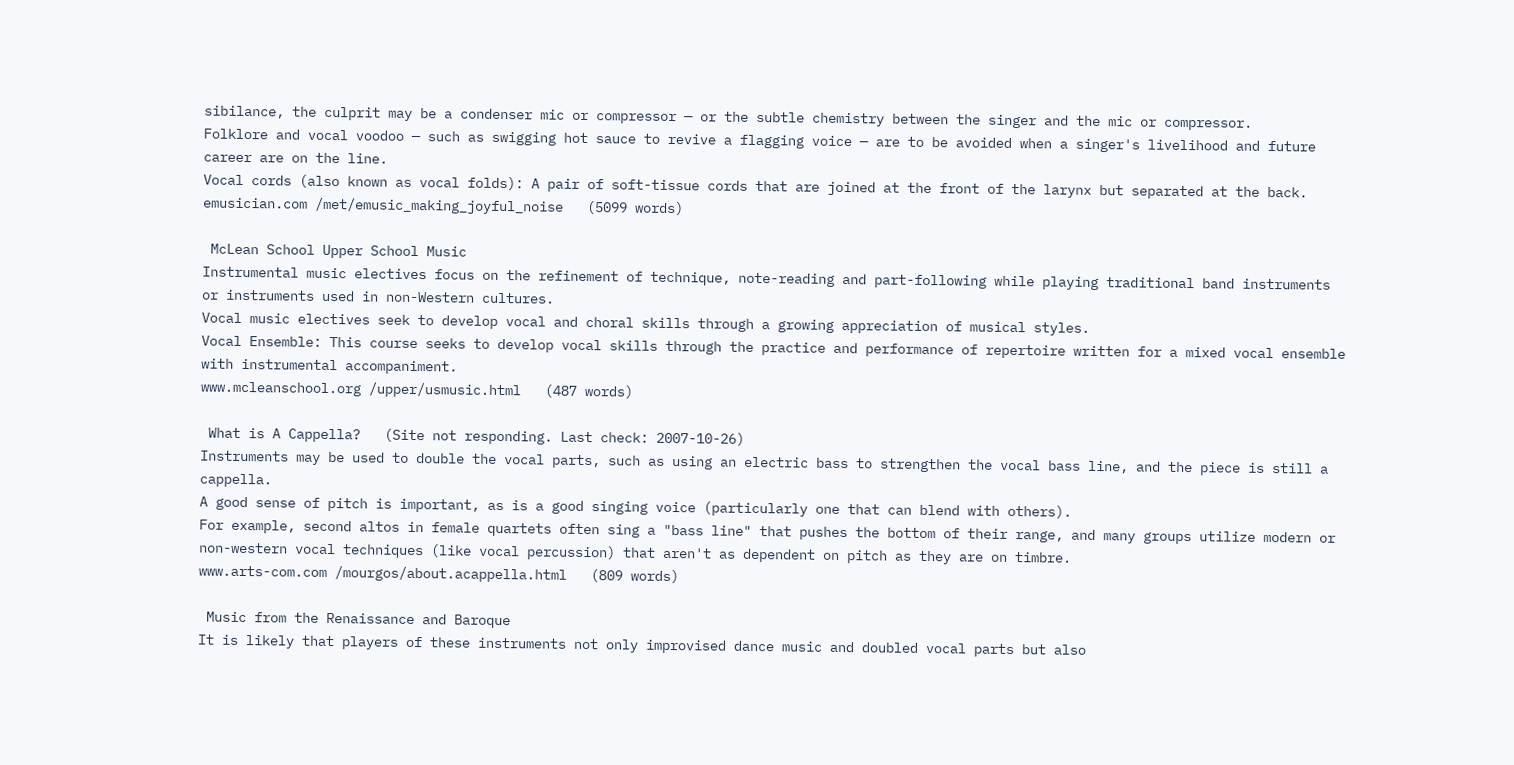sibilance, the culprit may be a condenser mic or compressor — or the subtle chemistry between the singer and the mic or compressor.
Folklore and vocal voodoo — such as swigging hot sauce to revive a flagging voice — are to be avoided when a singer's livelihood and future career are on the line.
Vocal cords (also known as vocal folds): A pair of soft-tissue cords that are joined at the front of the larynx but separated at the back.
emusician.com /met/emusic_making_joyful_noise   (5099 words)

 McLean School Upper School Music
Instrumental music electives focus on the refinement of technique, note-reading and part-following while playing traditional band instruments or instruments used in non-Western cultures.
Vocal music electives seek to develop vocal and choral skills through a growing appreciation of musical styles.
Vocal Ensemble: This course seeks to develop vocal skills through the practice and performance of repertoire written for a mixed vocal ensemble with instrumental accompaniment.
www.mcleanschool.org /upper/usmusic.html   (487 words)

 What is A Cappella?   (Site not responding. Last check: 2007-10-26)
Instruments may be used to double the vocal parts, such as using an electric bass to strengthen the vocal bass line, and the piece is still a cappella.
A good sense of pitch is important, as is a good singing voice (particularly one that can blend with others).
For example, second altos in female quartets often sing a "bass line" that pushes the bottom of their range, and many groups utilize modern or non-western vocal techniques (like vocal percussion) that aren't as dependent on pitch as they are on timbre.
www.arts-com.com /mourgos/about.acappella.html   (809 words)

 Music from the Renaissance and Baroque
It is likely that players of these instruments not only improvised dance music and doubled vocal parts but also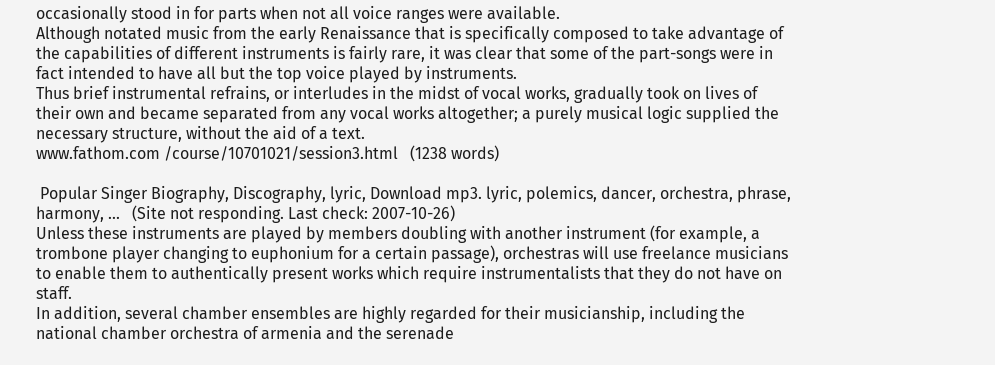occasionally stood in for parts when not all voice ranges were available.
Although notated music from the early Renaissance that is specifically composed to take advantage of the capabilities of different instruments is fairly rare, it was clear that some of the part-songs were in fact intended to have all but the top voice played by instruments.
Thus brief instrumental refrains, or interludes in the midst of vocal works, gradually took on lives of their own and became separated from any vocal works altogether; a purely musical logic supplied the necessary structure, without the aid of a text.
www.fathom.com /course/10701021/session3.html   (1238 words)

 Popular Singer Biography, Discography, lyric, Download mp3. lyric, polemics, dancer, orchestra, phrase, harmony, ...   (Site not responding. Last check: 2007-10-26)
Unless these instruments are played by members doubling with another instrument (for example, a trombone player changing to euphonium for a certain passage), orchestras will use freelance musicians to enable them to authentically present works which require instrumentalists that they do not have on staff.
In addition, several chamber ensembles are highly regarded for their musicianship, including the national chamber orchestra of armenia and the serenade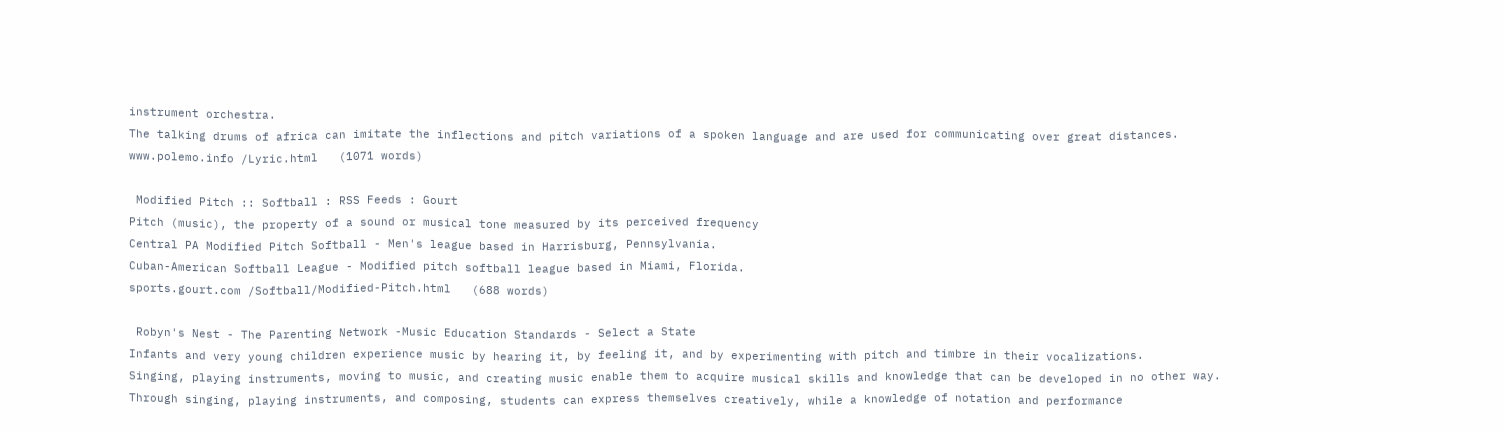instrument orchestra.
The talking drums of africa can imitate the inflections and pitch variations of a spoken language and are used for communicating over great distances.
www.polemo.info /Lyric.html   (1071 words)

 Modified Pitch :: Softball : RSS Feeds : Gourt
Pitch (music), the property of a sound or musical tone measured by its perceived frequency
Central PA Modified Pitch Softball - Men's league based in Harrisburg, Pennsylvania.
Cuban-American Softball League - Modified pitch softball league based in Miami, Florida.
sports.gourt.com /Softball/Modified-Pitch.html   (688 words)

 Robyn's Nest - The Parenting Network -Music Education Standards - Select a State
Infants and very young children experience music by hearing it, by feeling it, and by experimenting with pitch and timbre in their vocalizations.
Singing, playing instruments, moving to music, and creating music enable them to acquire musical skills and knowledge that can be developed in no other way.
Through singing, playing instruments, and composing, students can express themselves creatively, while a knowledge of notation and performance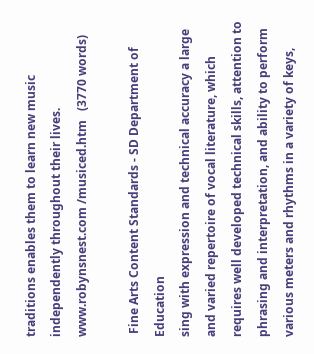traditions enables them to learn new music independently throughout their lives.
www.robynsnest.com /musiced.htm   (3770 words)

 Fine Arts Content Standards - SD Department of Education
sing with expression and technical accuracy a large and varied repertoire of vocal literature, which requires well developed technical skills, attention to phrasing and interpretation, and ability to perform various meters and rhythms in a variety of keys,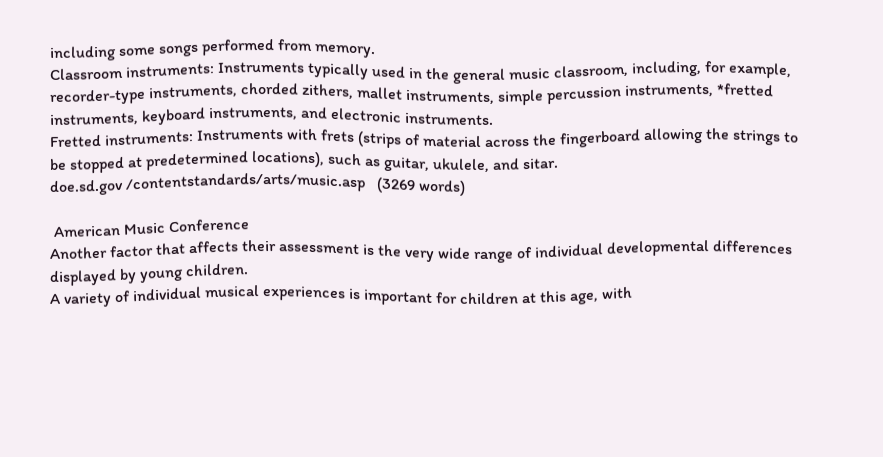including some songs performed from memory.
Classroom instruments: Instruments typically used in the general music classroom, including, for example, recorder-type instruments, chorded zithers, mallet instruments, simple percussion instruments, *fretted instruments, keyboard instruments, and electronic instruments.
Fretted instruments: Instruments with frets (strips of material across the fingerboard allowing the strings to be stopped at predetermined locations), such as guitar, ukulele, and sitar.
doe.sd.gov /contentstandards/arts/music.asp   (3269 words)

 American Music Conference
Another factor that affects their assessment is the very wide range of individual developmental differences displayed by young children.
A variety of individual musical experiences is important for children at this age, with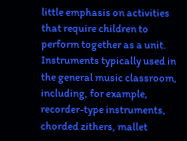little emphasis on activities that require children to perform together as a unit.
Instruments typically used in the general music classroom, including, for example, recorder-type instruments, chorded zithers, mallet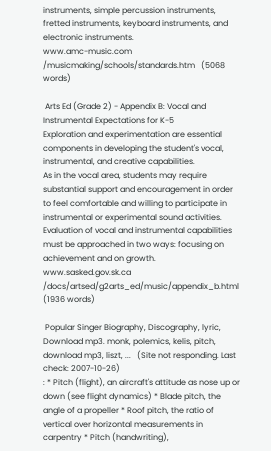instruments, simple percussion instruments, fretted instruments, keyboard instruments, and electronic instruments.
www.amc-music.com /musicmaking/schools/standards.htm   (5068 words)

 Arts Ed (Grade 2) - Appendix B: Vocal and Instrumental Expectations for K-5
Exploration and experimentation are essential components in developing the student's vocal, instrumental, and creative capabilities.
As in the vocal area, students may require substantial support and encouragement in order to feel comfortable and willing to participate in instrumental or experimental sound activities.
Evaluation of vocal and instrumental capabilities must be approached in two ways: focusing on achievement and on growth.
www.sasked.gov.sk.ca /docs/artsed/g2arts_ed/music/appendix_b.html   (1936 words)

 Popular Singer Biography, Discography, lyric, Download mp3. monk, polemics, kelis, pitch, download mp3, liszt, ...   (Site not responding. Last check: 2007-10-26)
: * Pitch (flight), an aircraft's attitude as nose up or down (see flight dynamics) * Blade pitch, the angle of a propeller * Roof pitch, the ratio of vertical over horizontal measurements in carpentry * Pitch (handwriting),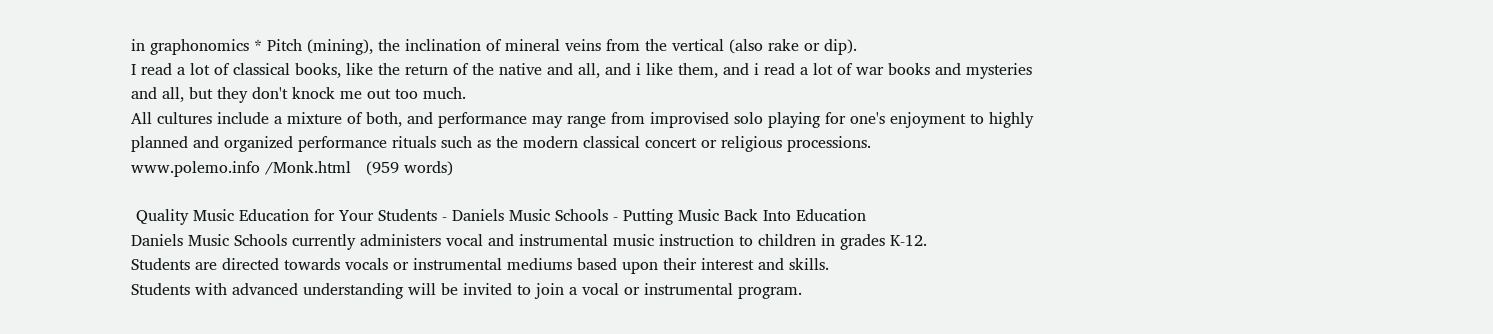in graphonomics * Pitch (mining), the inclination of mineral veins from the vertical (also rake or dip).
I read a lot of classical books, like the return of the native and all, and i like them, and i read a lot of war books and mysteries and all, but they don't knock me out too much.
All cultures include a mixture of both, and performance may range from improvised solo playing for one's enjoyment to highly planned and organized performance rituals such as the modern classical concert or religious processions.
www.polemo.info /Monk.html   (959 words)

 Quality Music Education for Your Students - Daniels Music Schools - Putting Music Back Into Education
Daniels Music Schools currently administers vocal and instrumental music instruction to children in grades K-12.
Students are directed towards vocals or instrumental mediums based upon their interest and skills.
Students with advanced understanding will be invited to join a vocal or instrumental program.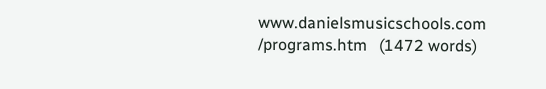www.danielsmusicschools.com /programs.htm   (1472 words)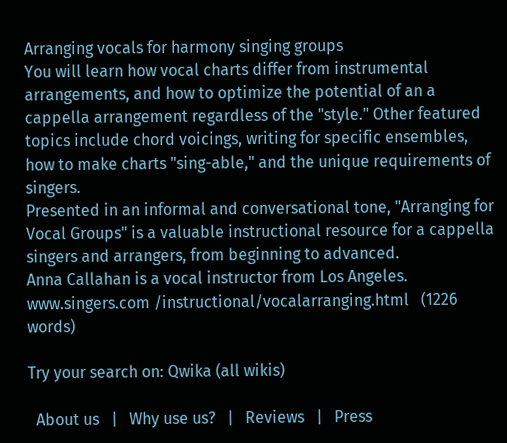Arranging vocals for harmony singing groups
You will learn how vocal charts differ from instrumental arrangements, and how to optimize the potential of an a cappella arrangement regardless of the "style." Other featured topics include chord voicings, writing for specific ensembles, how to make charts "sing-able," and the unique requirements of singers.
Presented in an informal and conversational tone, "Arranging for Vocal Groups" is a valuable instructional resource for a cappella singers and arrangers, from beginning to advanced.
Anna Callahan is a vocal instructor from Los Angeles.
www.singers.com /instructional/vocalarranging.html   (1226 words)

Try your search on: Qwika (all wikis)

  About us   |   Why use us?   |   Reviews   |   Press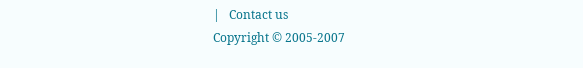|   Contact us
Copyright © 2005-2007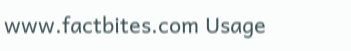www.factbites.com Usage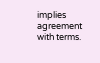implies agreement with terms.